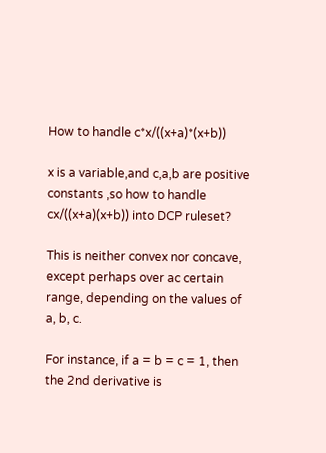How to handle c*x/((x+a)*(x+b))

x is a variable,and c,a,b are positive constants ,so how to handle cx/((x+a)(x+b)) into DCP ruleset?

This is neither convex nor concave, except perhaps over ac certain range, depending on the values of a, b, c.

For instance, if a = b = c = 1, then the 2nd derivative is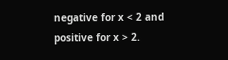negative for x < 2 and positive for x > 2.